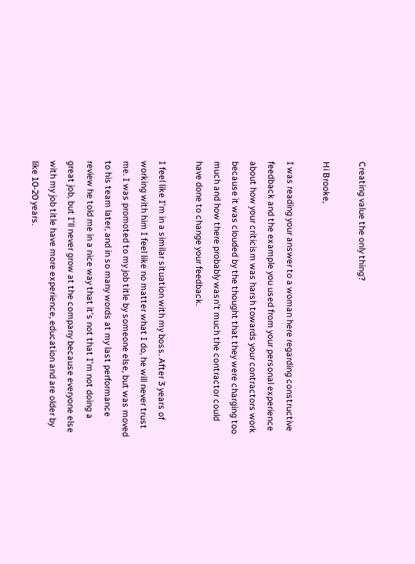Creating value the only thing?

Hi Brooke,

I was reading your answer to a woman here regarding constructive feedback and the example you used from your personal experience about how your criticism was harsh towards your contractors work because it was clouded by the thought that they were charging too much and how there probably wasn’t much the contractor could have done to change your feedback.

I feel like I’m in a similar situation with my boss. After 3 years of working with him I feel like no matter what I do, he will never trust me. I was promoted to my job title by someone else, but was moved to his team later, and in so many words at my last performance review he told me in a nice way that it’s not that I’m not doing a great job, but I’ll never grow at the company because everyone else with my job title have more experience, education and are older by like 10-20 years.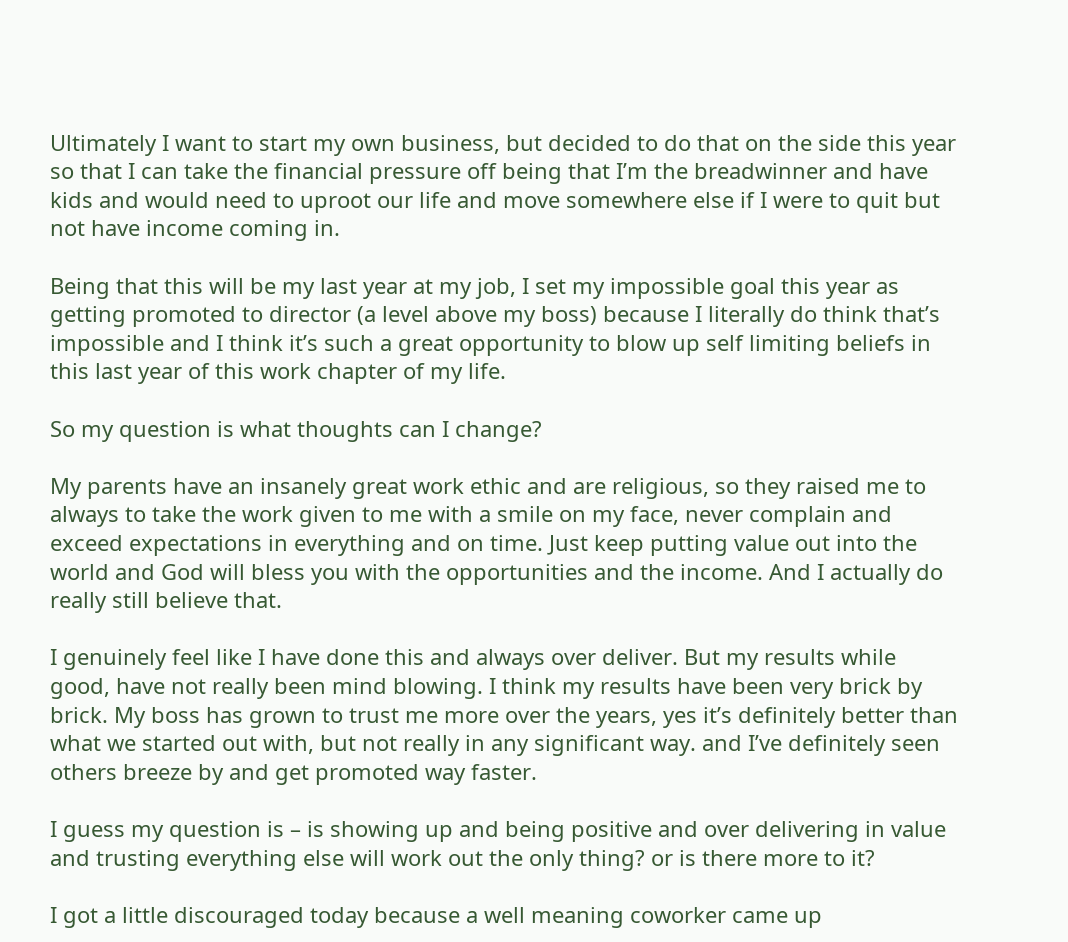Ultimately I want to start my own business, but decided to do that on the side this year so that I can take the financial pressure off being that I’m the breadwinner and have kids and would need to uproot our life and move somewhere else if I were to quit but not have income coming in.

Being that this will be my last year at my job, I set my impossible goal this year as getting promoted to director (a level above my boss) because I literally do think that’s impossible and I think it’s such a great opportunity to blow up self limiting beliefs in this last year of this work chapter of my life.

So my question is what thoughts can I change?

My parents have an insanely great work ethic and are religious, so they raised me to always to take the work given to me with a smile on my face, never complain and exceed expectations in everything and on time. Just keep putting value out into the world and God will bless you with the opportunities and the income. And I actually do really still believe that.

I genuinely feel like I have done this and always over deliver. But my results while good, have not really been mind blowing. I think my results have been very brick by brick. My boss has grown to trust me more over the years, yes it’s definitely better than what we started out with, but not really in any significant way. and I’ve definitely seen others breeze by and get promoted way faster.

I guess my question is – is showing up and being positive and over delivering in value and trusting everything else will work out the only thing? or is there more to it?

I got a little discouraged today because a well meaning coworker came up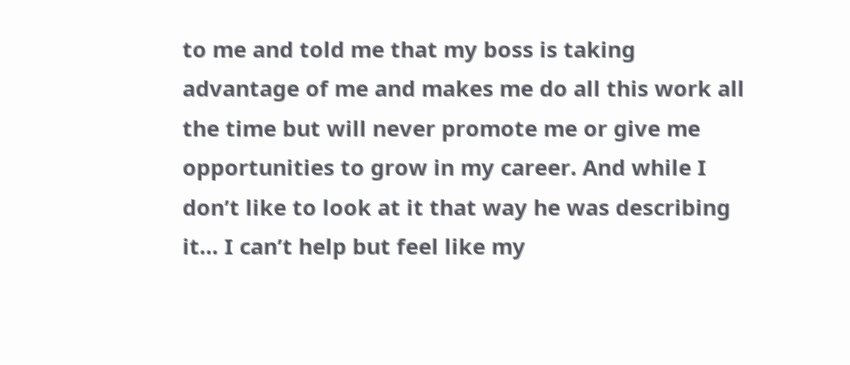to me and told me that my boss is taking advantage of me and makes me do all this work all the time but will never promote me or give me opportunities to grow in my career. And while I don’t like to look at it that way he was describing it… I can’t help but feel like my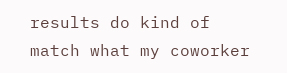results do kind of match what my coworker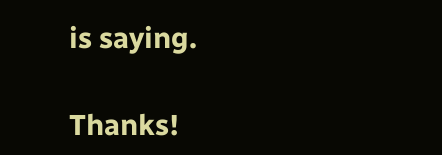is saying.

Thanks!